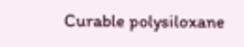Curable polysiloxane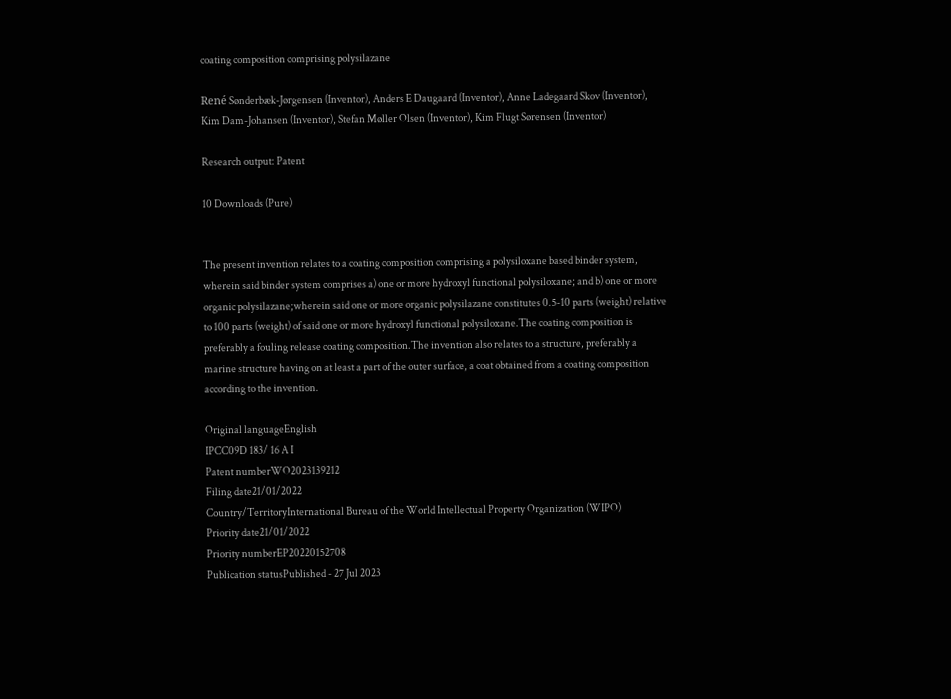coating composition comprising polysilazane

René Sønderbæk-Jørgensen (Inventor), Anders E Daugaard (Inventor), Anne Ladegaard Skov (Inventor), Kim Dam-Johansen (Inventor), Stefan Møller Olsen (Inventor), Kim Flugt Sørensen (Inventor)

Research output: Patent

10 Downloads (Pure)


The present invention relates to a coating composition comprising a polysiloxane based binder system, wherein said binder system comprises a) one or more hydroxyl functional polysiloxane; and b) one or more organic polysilazane;wherein said one or more organic polysilazane constitutes 0.5-10 parts (weight) relative to 100 parts (weight) of said one or more hydroxyl functional polysiloxane.The coating composition is preferably a fouling release coating composition.The invention also relates to a structure, preferably a marine structure having on at least a part of the outer surface, a coat obtained from a coating composition according to the invention.

Original languageEnglish
IPCC09D 183/ 16 A I
Patent numberWO2023139212
Filing date21/01/2022
Country/TerritoryInternational Bureau of the World Intellectual Property Organization (WIPO)
Priority date21/01/2022
Priority numberEP20220152708
Publication statusPublished - 27 Jul 2023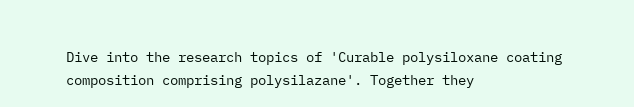Dive into the research topics of 'Curable polysiloxane coating composition comprising polysilazane'. Together they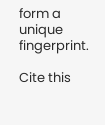form a unique fingerprint.

Cite this